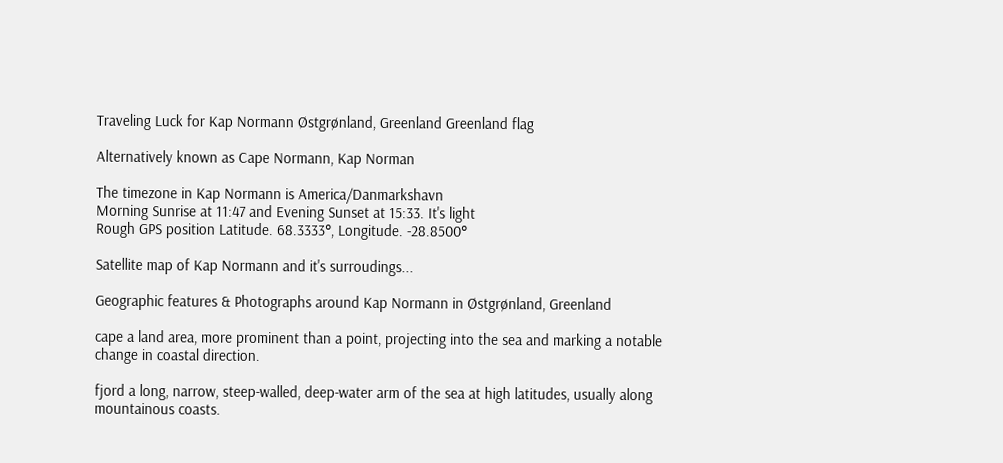Traveling Luck for Kap Normann Østgrønland, Greenland Greenland flag

Alternatively known as Cape Normann, Kap Norman

The timezone in Kap Normann is America/Danmarkshavn
Morning Sunrise at 11:47 and Evening Sunset at 15:33. It's light
Rough GPS position Latitude. 68.3333°, Longitude. -28.8500°

Satellite map of Kap Normann and it's surroudings...

Geographic features & Photographs around Kap Normann in Østgrønland, Greenland

cape a land area, more prominent than a point, projecting into the sea and marking a notable change in coastal direction.

fjord a long, narrow, steep-walled, deep-water arm of the sea at high latitudes, usually along mountainous coasts.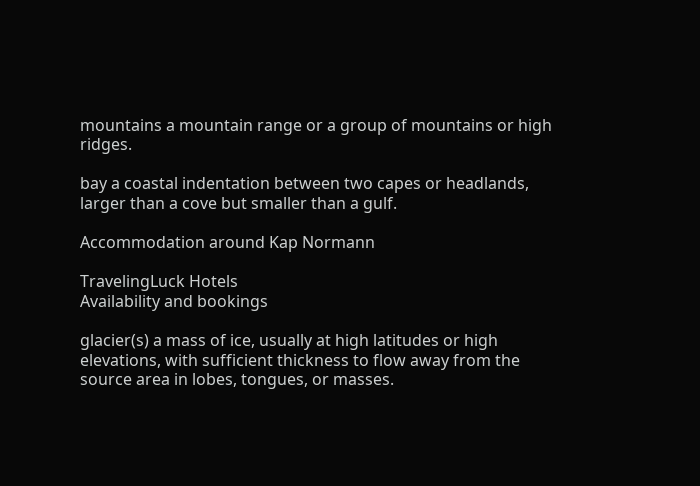mountains a mountain range or a group of mountains or high ridges.

bay a coastal indentation between two capes or headlands, larger than a cove but smaller than a gulf.

Accommodation around Kap Normann

TravelingLuck Hotels
Availability and bookings

glacier(s) a mass of ice, usually at high latitudes or high elevations, with sufficient thickness to flow away from the source area in lobes, tongues, or masses.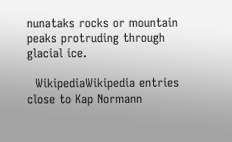nunataks rocks or mountain peaks protruding through glacial ice.

  WikipediaWikipedia entries close to Kap Normann